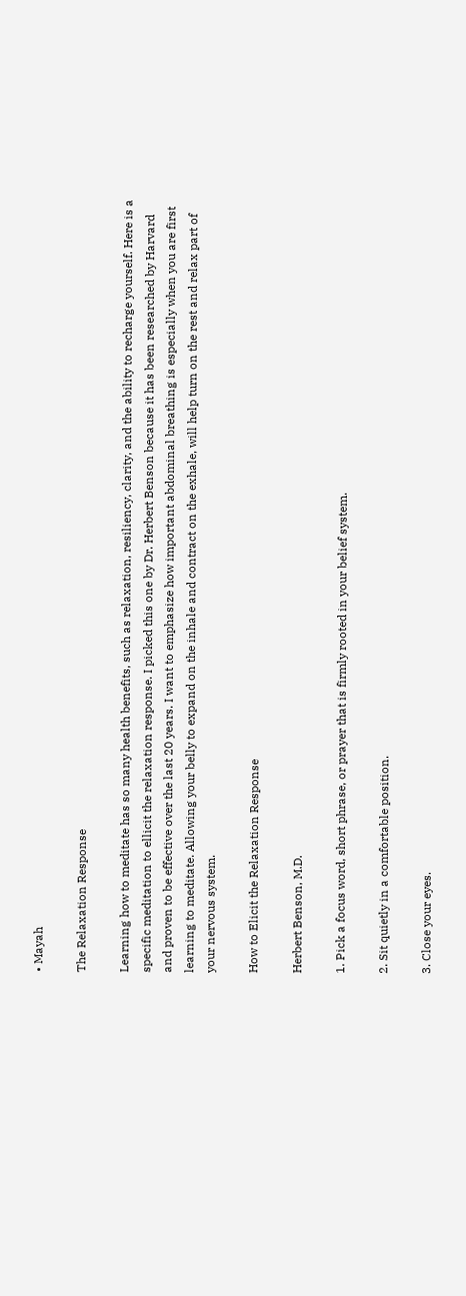• Mayah

The Relaxation Response

Learning how to meditate has so many health benefits, such as relaxation, resiliency, clarity, and the ability to recharge yourself. Here is a specific meditation to ellicit the relaxation response. I picked this one by Dr. Herbert Benson because it has been researched by Harvard and proven to be effective over the last 20 years. I want to emphasize how important abdominal breathing is especially when you are first learning to meditate. Allowing your belly to expand on the inhale and contract on the exhale, will help turn on the rest and relax part of your nervous system.

How to Elicit the Relaxation Response

Herbert Benson, M.D.

1. Pick a focus word, short phrase, or prayer that is firmly rooted in your belief system.

2. Sit quietly in a comfortable position.

3. Close your eyes.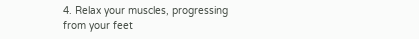4. Relax your muscles, progressing from your feet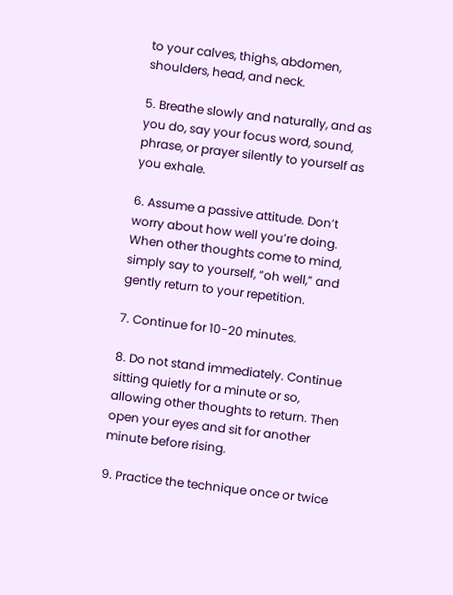to your calves, thighs, abdomen, shoulders, head, and neck.

5. Breathe slowly and naturally, and as you do, say your focus word, sound, phrase, or prayer silently to yourself as you exhale.

6. Assume a passive attitude. Don’t worry about how well you’re doing. When other thoughts come to mind, simply say to yourself, “oh well,” and gently return to your repetition.

7. Continue for 10-20 minutes.

8. Do not stand immediately. Continue sitting quietly for a minute or so, allowing other thoughts to return. Then open your eyes and sit for another minute before rising.

9. Practice the technique once or twice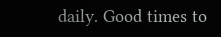daily. Good times to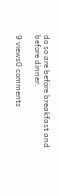do so are before breakfast and before dinner.

9 views0 comments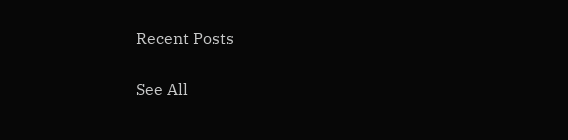Recent Posts

See All